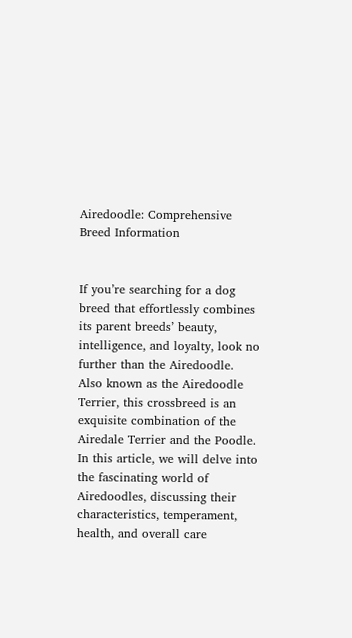Airedoodle: Comprehensive Breed Information


If you’re searching for a dog breed that effortlessly combines its parent breeds’ beauty, intelligence, and loyalty, look no further than the Airedoodle. Also known as the Airedoodle Terrier, this crossbreed is an exquisite combination of the Airedale Terrier and the Poodle. In this article, we will delve into the fascinating world of Airedoodles, discussing their characteristics, temperament, health, and overall care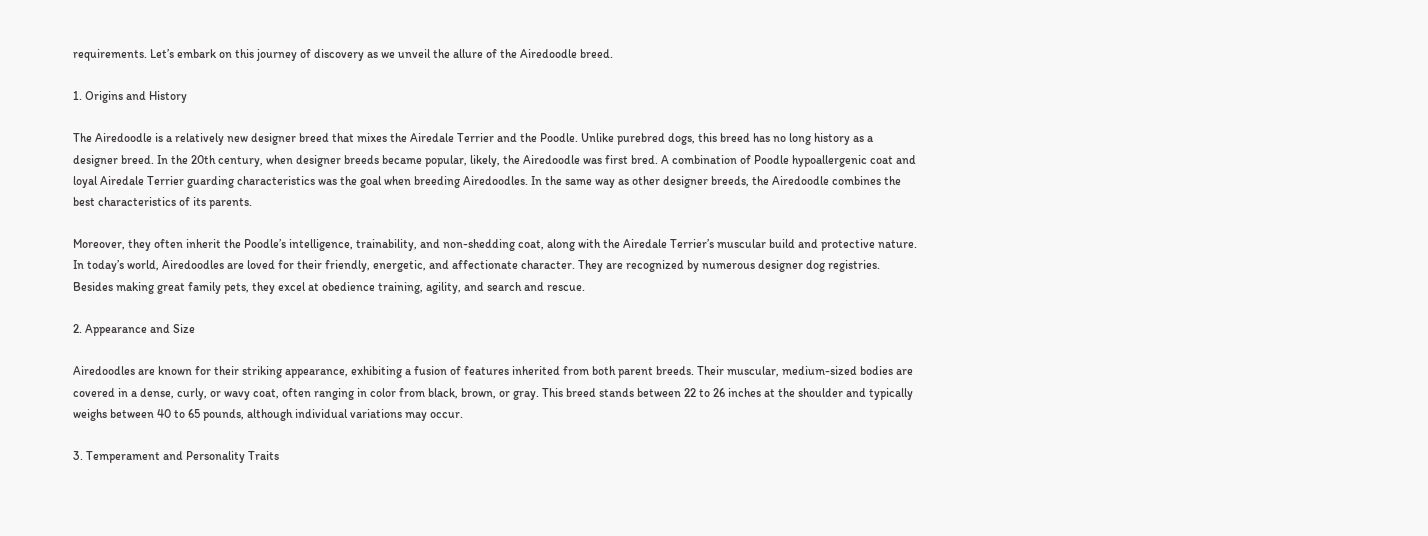requirements. Let’s embark on this journey of discovery as we unveil the allure of the Airedoodle breed.

1. Origins and History

The Airedoodle is a relatively new designer breed that mixes the Airedale Terrier and the Poodle. Unlike purebred dogs, this breed has no long history as a designer breed. In the 20th century, when designer breeds became popular, likely, the Airedoodle was first bred. A combination of Poodle hypoallergenic coat and loyal Airedale Terrier guarding characteristics was the goal when breeding Airedoodles. In the same way as other designer breeds, the Airedoodle combines the best characteristics of its parents.

Moreover, they often inherit the Poodle’s intelligence, trainability, and non-shedding coat, along with the Airedale Terrier’s muscular build and protective nature. In today’s world, Airedoodles are loved for their friendly, energetic, and affectionate character. They are recognized by numerous designer dog registries. Besides making great family pets, they excel at obedience training, agility, and search and rescue.

2. Appearance and Size

Airedoodles are known for their striking appearance, exhibiting a fusion of features inherited from both parent breeds. Their muscular, medium-sized bodies are covered in a dense, curly, or wavy coat, often ranging in color from black, brown, or gray. This breed stands between 22 to 26 inches at the shoulder and typically weighs between 40 to 65 pounds, although individual variations may occur.

3. Temperament and Personality Traits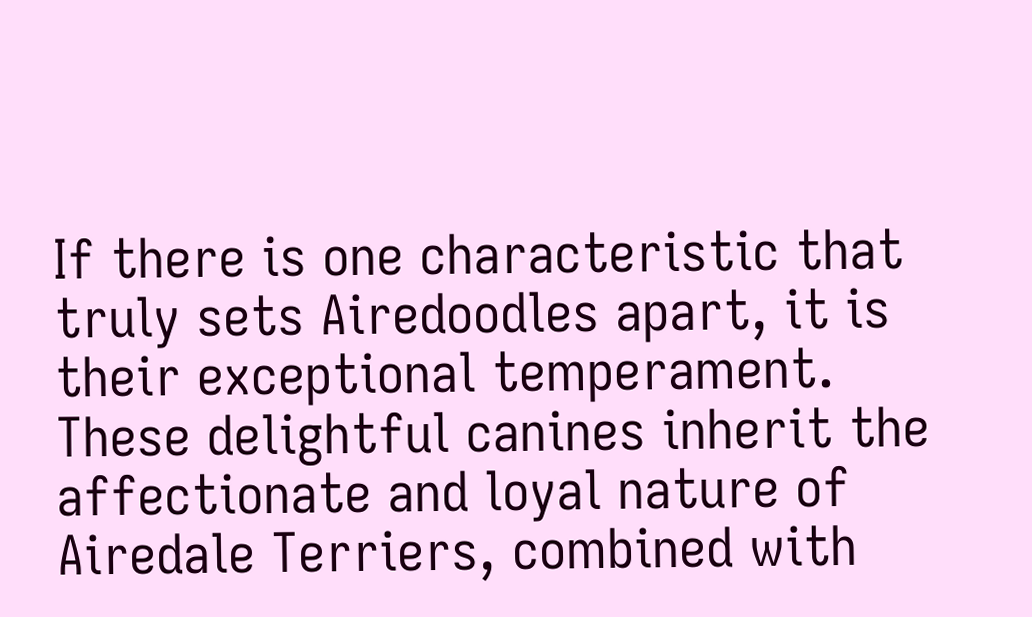If there is one characteristic that truly sets Airedoodles apart, it is their exceptional temperament. These delightful canines inherit the affectionate and loyal nature of Airedale Terriers, combined with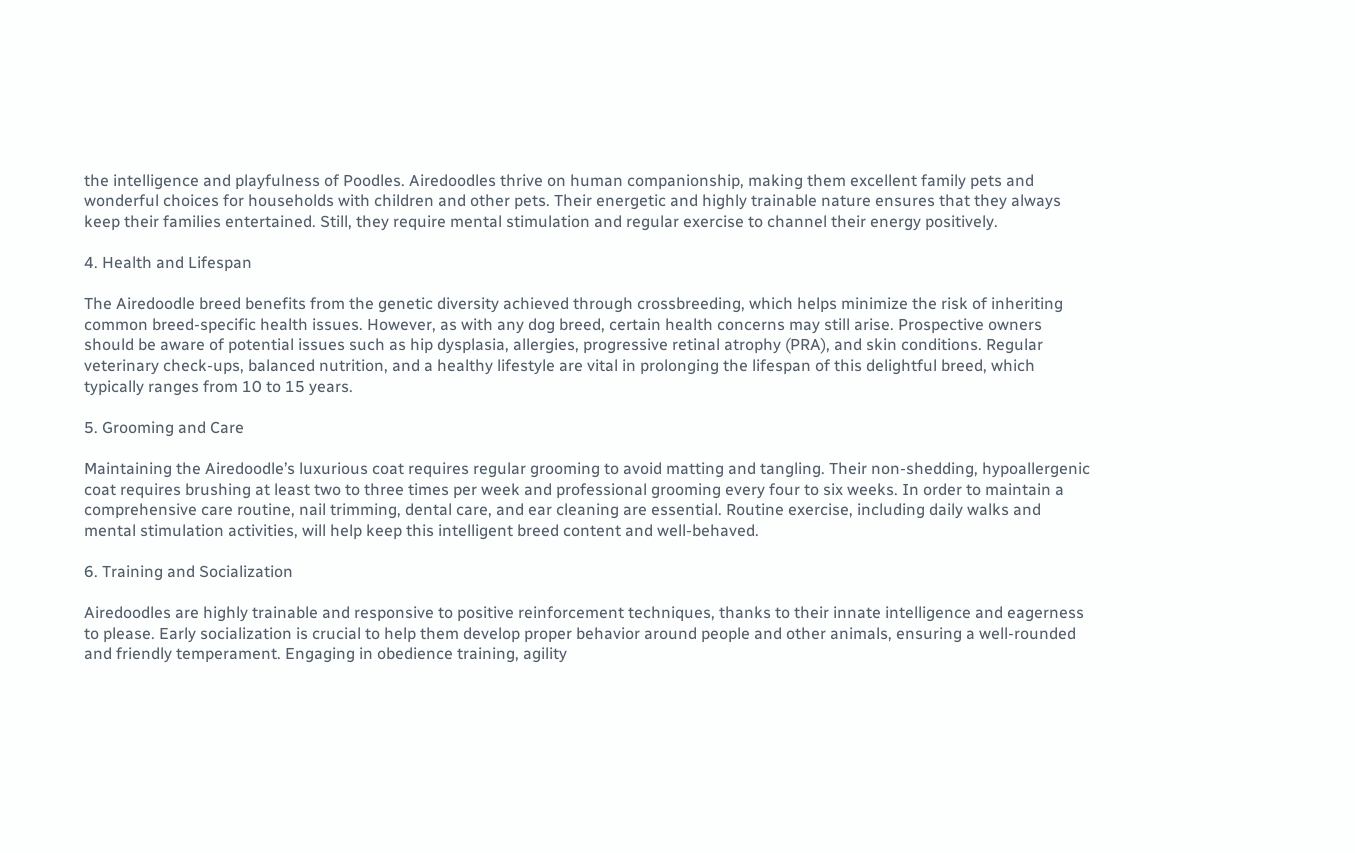the intelligence and playfulness of Poodles. Airedoodles thrive on human companionship, making them excellent family pets and wonderful choices for households with children and other pets. Their energetic and highly trainable nature ensures that they always keep their families entertained. Still, they require mental stimulation and regular exercise to channel their energy positively.

4. Health and Lifespan

The Airedoodle breed benefits from the genetic diversity achieved through crossbreeding, which helps minimize the risk of inheriting common breed-specific health issues. However, as with any dog breed, certain health concerns may still arise. Prospective owners should be aware of potential issues such as hip dysplasia, allergies, progressive retinal atrophy (PRA), and skin conditions. Regular veterinary check-ups, balanced nutrition, and a healthy lifestyle are vital in prolonging the lifespan of this delightful breed, which typically ranges from 10 to 15 years.

5. Grooming and Care

Maintaining the Airedoodle’s luxurious coat requires regular grooming to avoid matting and tangling. Their non-shedding, hypoallergenic coat requires brushing at least two to three times per week and professional grooming every four to six weeks. In order to maintain a comprehensive care routine, nail trimming, dental care, and ear cleaning are essential. Routine exercise, including daily walks and mental stimulation activities, will help keep this intelligent breed content and well-behaved.

6. Training and Socialization

Airedoodles are highly trainable and responsive to positive reinforcement techniques, thanks to their innate intelligence and eagerness to please. Early socialization is crucial to help them develop proper behavior around people and other animals, ensuring a well-rounded and friendly temperament. Engaging in obedience training, agility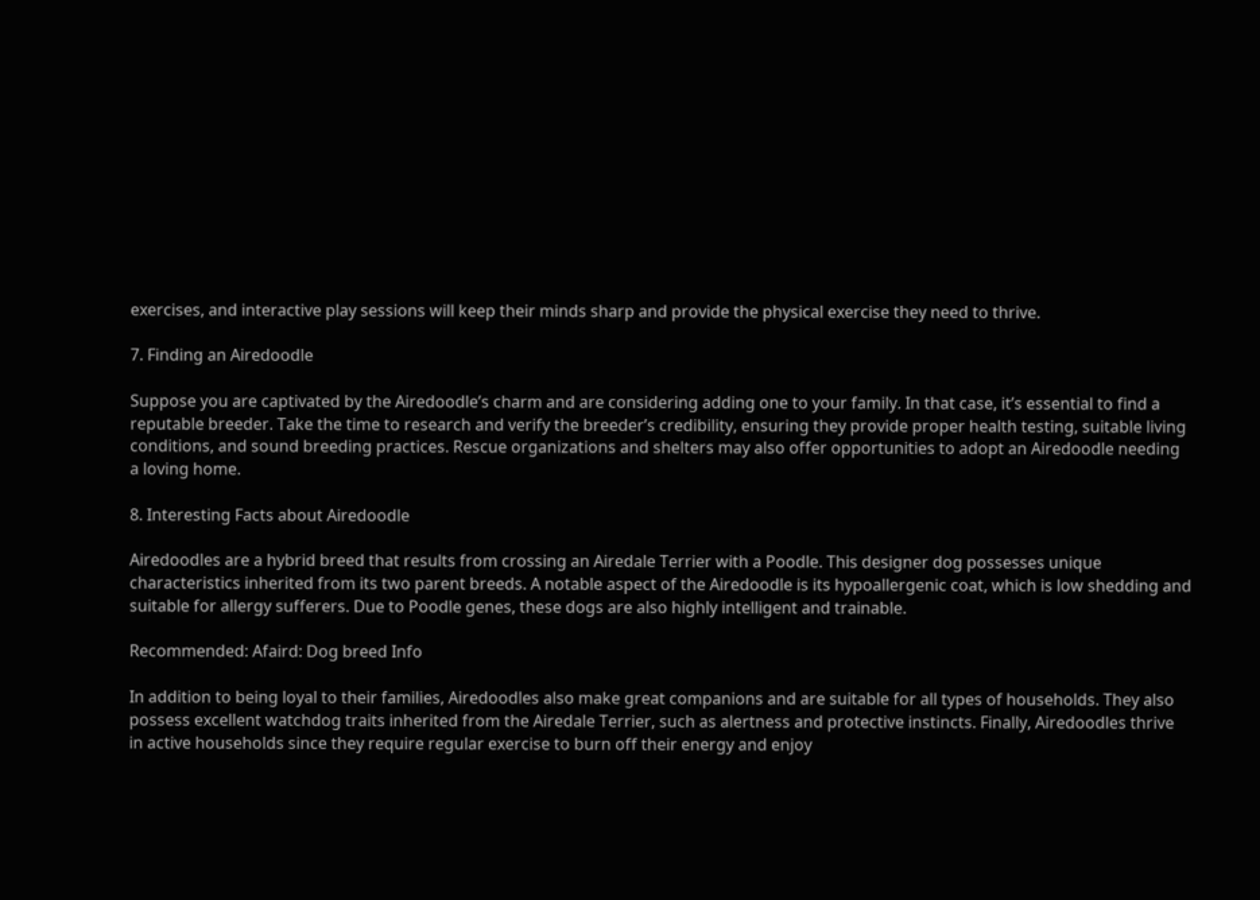exercises, and interactive play sessions will keep their minds sharp and provide the physical exercise they need to thrive.

7. Finding an Airedoodle

Suppose you are captivated by the Airedoodle’s charm and are considering adding one to your family. In that case, it’s essential to find a reputable breeder. Take the time to research and verify the breeder’s credibility, ensuring they provide proper health testing, suitable living conditions, and sound breeding practices. Rescue organizations and shelters may also offer opportunities to adopt an Airedoodle needing a loving home.

8. Interesting Facts about Airedoodle

Airedoodles are a hybrid breed that results from crossing an Airedale Terrier with a Poodle. This designer dog possesses unique characteristics inherited from its two parent breeds. A notable aspect of the Airedoodle is its hypoallergenic coat, which is low shedding and suitable for allergy sufferers. Due to Poodle genes, these dogs are also highly intelligent and trainable.

Recommended: Afaird: Dog breed Info

In addition to being loyal to their families, Airedoodles also make great companions and are suitable for all types of households. They also possess excellent watchdog traits inherited from the Airedale Terrier, such as alertness and protective instincts. Finally, Airedoodles thrive in active households since they require regular exercise to burn off their energy and enjoy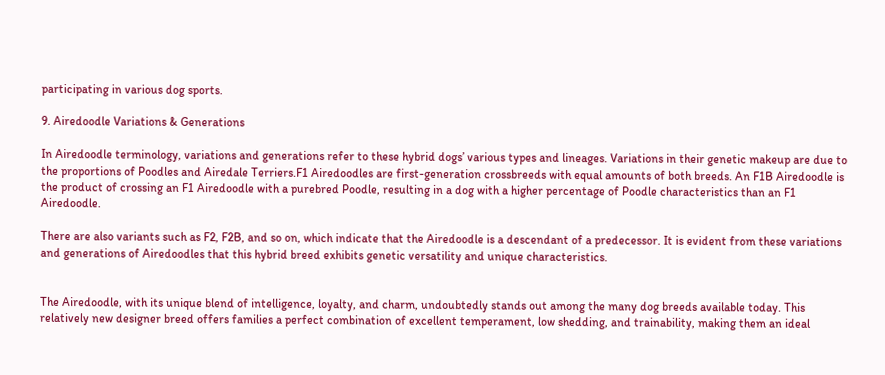participating in various dog sports.

9. Airedoodle Variations & Generations

In Airedoodle terminology, variations and generations refer to these hybrid dogs’ various types and lineages. Variations in their genetic makeup are due to the proportions of Poodles and Airedale Terriers.F1 Airedoodles are first-generation crossbreeds with equal amounts of both breeds. An F1B Airedoodle is the product of crossing an F1 Airedoodle with a purebred Poodle, resulting in a dog with a higher percentage of Poodle characteristics than an F1 Airedoodle.

There are also variants such as F2, F2B, and so on, which indicate that the Airedoodle is a descendant of a predecessor. It is evident from these variations and generations of Airedoodles that this hybrid breed exhibits genetic versatility and unique characteristics.


The Airedoodle, with its unique blend of intelligence, loyalty, and charm, undoubtedly stands out among the many dog breeds available today. This relatively new designer breed offers families a perfect combination of excellent temperament, low shedding, and trainability, making them an ideal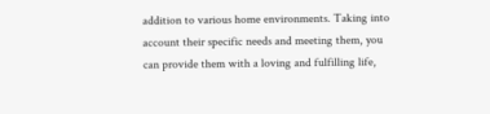addition to various home environments. Taking into account their specific needs and meeting them, you can provide them with a loving and fulfilling life,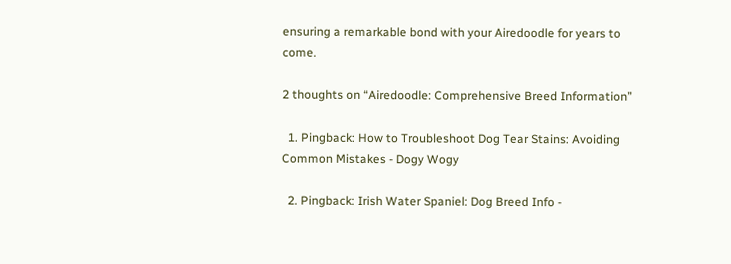ensuring a remarkable bond with your Airedoodle for years to come.

2 thoughts on “Airedoodle: Comprehensive Breed Information”

  1. Pingback: How to Troubleshoot Dog Tear Stains: Avoiding Common Mistakes - Dogy Wogy

  2. Pingback: Irish Water Spaniel: Dog Breed Info -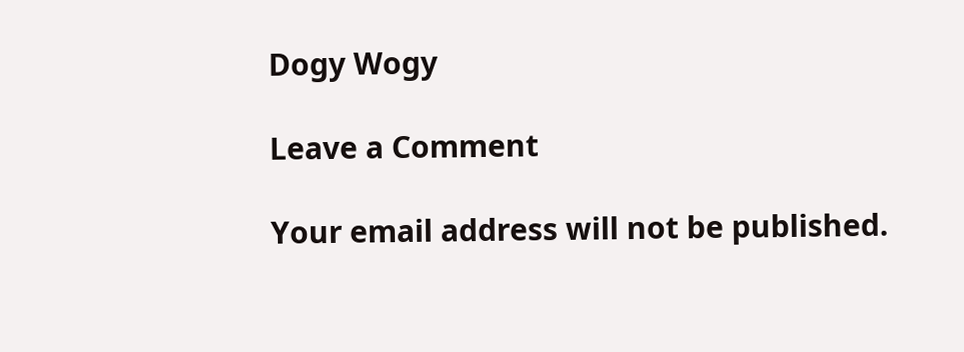Dogy Wogy

Leave a Comment

Your email address will not be published.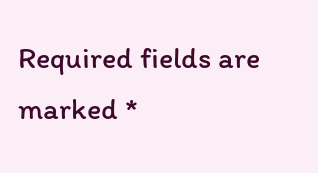Required fields are marked *